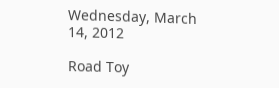Wednesday, March 14, 2012

Road Toy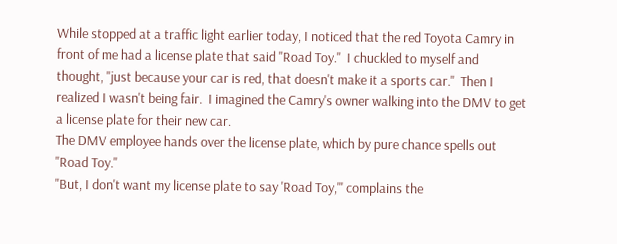While stopped at a traffic light earlier today, I noticed that the red Toyota Camry in front of me had a license plate that said "Road Toy."  I chuckled to myself and thought, "just because your car is red, that doesn't make it a sports car."  Then I realized I wasn't being fair.  I imagined the Camry's owner walking into the DMV to get a license plate for their new car.
The DMV employee hands over the license plate, which by pure chance spells out "Road Toy."
"But, I don't want my license plate to say 'Road Toy,'" complains the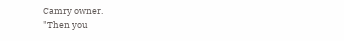Camry owner.
"Then you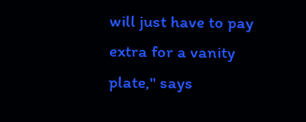will just have to pay extra for a vanity plate," says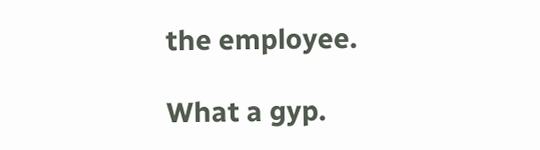the employee.

What a gyp.